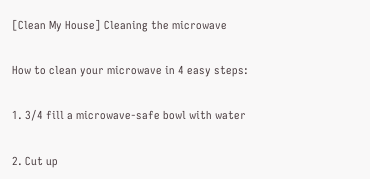[Clean My House] Cleaning the microwave

How to clean your microwave in 4 easy steps:

1. 3/4 fill a microwave-safe bowl with water

2. Cut up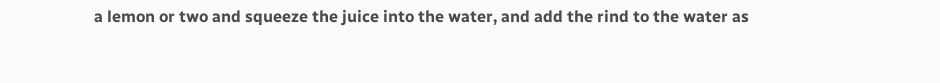a lemon or two and squeeze the juice into the water, and add the rind to the water as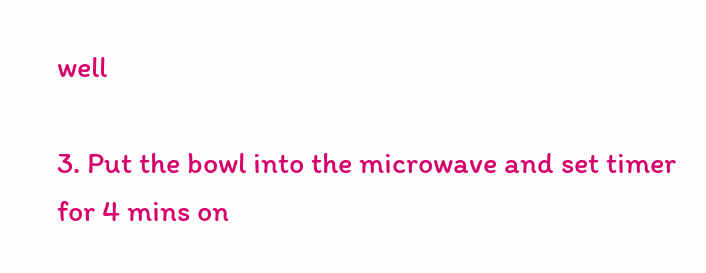well

3. Put the bowl into the microwave and set timer for 4 mins on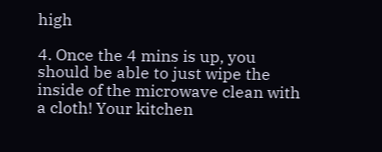high

4. Once the 4 mins is up, you should be able to just wipe the inside of the microwave clean with a cloth! Your kitchen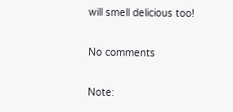will smell delicious too!

No comments

Note: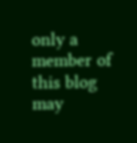only a member of this blog may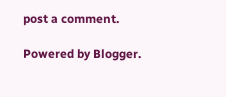post a comment.

Powered by Blogger.